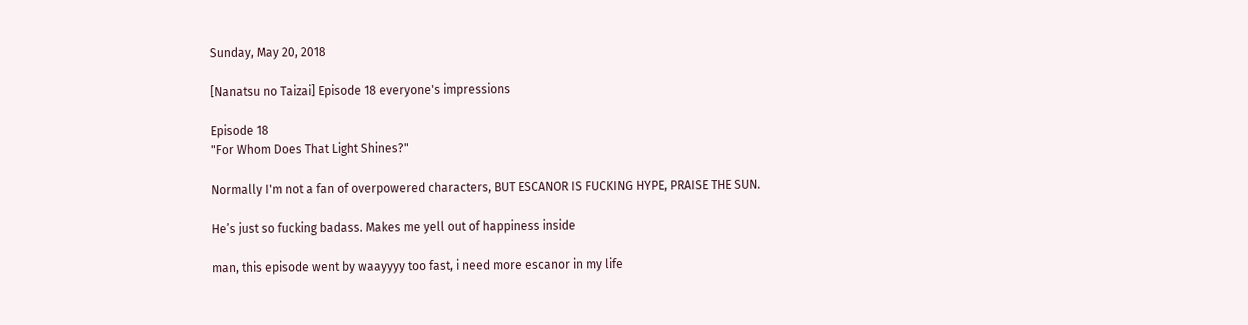Sunday, May 20, 2018

[Nanatsu no Taizai] Episode 18 everyone's impressions

Episode 18
"For Whom Does That Light Shines?"

Normally I'm not a fan of overpowered characters, BUT ESCANOR IS FUCKING HYPE, PRAISE THE SUN.

He’s just so fucking badass. Makes me yell out of happiness inside

man, this episode went by waayyyy too fast, i need more escanor in my life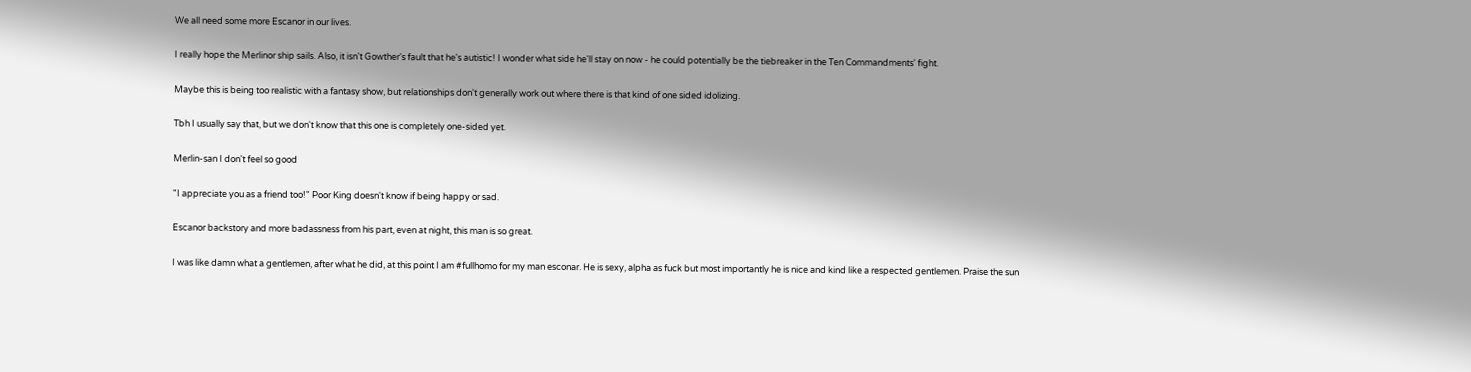We all need some more Escanor in our lives.

I really hope the Merlinor ship sails. Also, it isn't Gowther's fault that he's autistic! I wonder what side he'll stay on now - he could potentially be the tiebreaker in the Ten Commandments' fight.

Maybe this is being too realistic with a fantasy show, but relationships don't generally work out where there is that kind of one sided idolizing.

Tbh I usually say that, but we don't know that this one is completely one-sided yet.

Merlin-san I don't feel so good

"I appreciate you as a friend too!" Poor King doesn't know if being happy or sad.

Escanor backstory and more badassness from his part, even at night, this man is so great.

I was like damn what a gentlemen, after what he did, at this point I am #fullhomo for my man esconar. He is sexy, alpha as fuck but most importantly he is nice and kind like a respected gentlemen. Praise the sun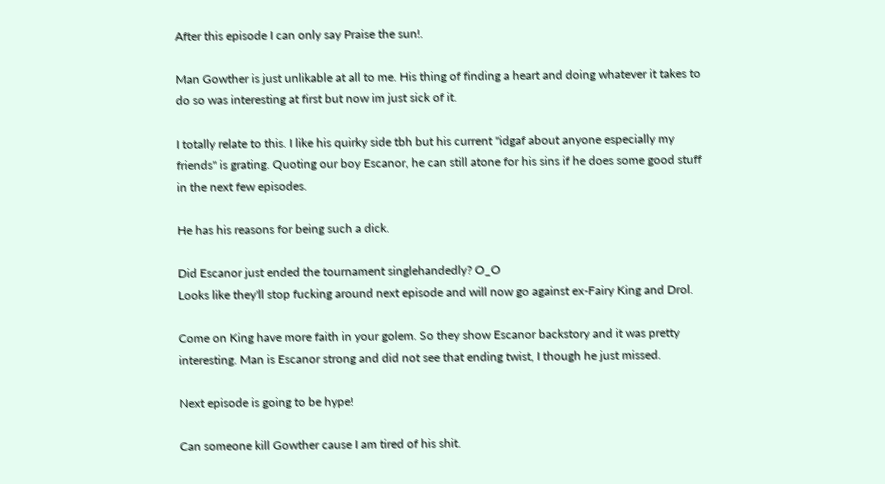After this episode I can only say Praise the sun!.

Man Gowther is just unlikable at all to me. His thing of finding a heart and doing whatever it takes to do so was interesting at first but now im just sick of it.

I totally relate to this. I like his quirky side tbh but his current "idgaf about anyone especially my friends" is grating. Quoting our boy Escanor, he can still atone for his sins if he does some good stuff in the next few episodes.

He has his reasons for being such a dick.

Did Escanor just ended the tournament singlehandedly? O_O
Looks like they'll stop fucking around next episode and will now go against ex-Fairy King and Drol.

Come on King have more faith in your golem. So they show Escanor backstory and it was pretty interesting. Man is Escanor strong and did not see that ending twist, I though he just missed.

Next episode is going to be hype!

Can someone kill Gowther cause I am tired of his shit.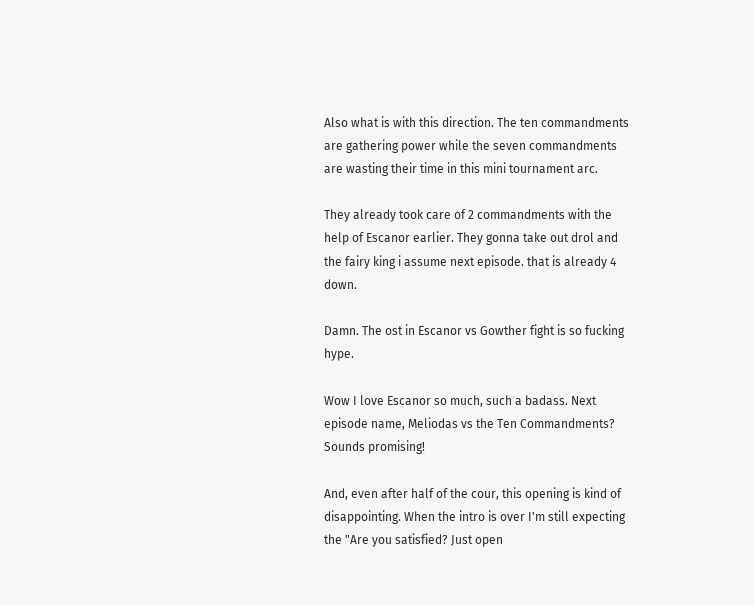Also what is with this direction. The ten commandments are gathering power while the seven commandments are wasting their time in this mini tournament arc.

They already took care of 2 commandments with the help of Escanor earlier. They gonna take out drol and the fairy king i assume next episode. that is already 4 down.

Damn. The ost in Escanor vs Gowther fight is so fucking hype.

Wow I love Escanor so much, such a badass. Next episode name, Meliodas vs the Ten Commandments? Sounds promising!

And, even after half of the cour, this opening is kind of disappointing. When the intro is over I'm still expecting the "Are you satisfied? Just open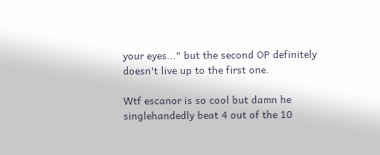your eyes..." but the second OP definitely doesn't live up to the first one.

Wtf escanor is so cool but damn he singlehandedly beat 4 out of the 10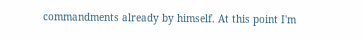commandments already by himself. At this point I'm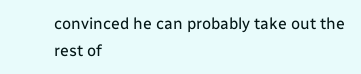convinced he can probably take out the rest of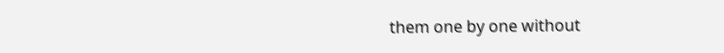them one by one without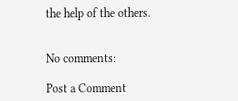the help of the others.


No comments:

Post a Comment